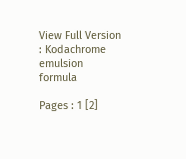View Full Version : Kodachrome emulsion formula

Pages : 1 [2]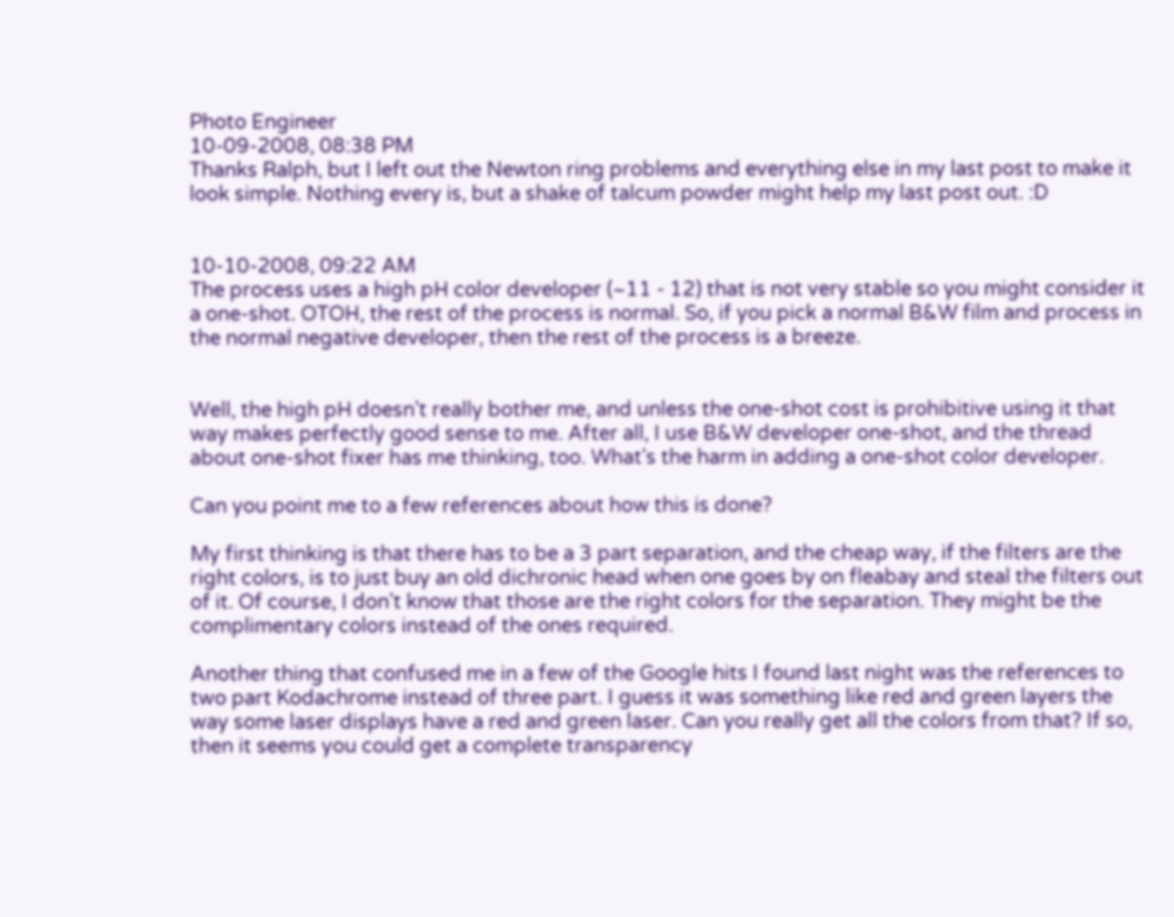Photo Engineer
10-09-2008, 08:38 PM
Thanks Ralph, but I left out the Newton ring problems and everything else in my last post to make it look simple. Nothing every is, but a shake of talcum powder might help my last post out. :D


10-10-2008, 09:22 AM
The process uses a high pH color developer (~11 - 12) that is not very stable so you might consider it a one-shot. OTOH, the rest of the process is normal. So, if you pick a normal B&W film and process in the normal negative developer, then the rest of the process is a breeze.


Well, the high pH doesn't really bother me, and unless the one-shot cost is prohibitive using it that way makes perfectly good sense to me. After all, I use B&W developer one-shot, and the thread about one-shot fixer has me thinking, too. What's the harm in adding a one-shot color developer.

Can you point me to a few references about how this is done?

My first thinking is that there has to be a 3 part separation, and the cheap way, if the filters are the right colors, is to just buy an old dichronic head when one goes by on fleabay and steal the filters out of it. Of course, I don't know that those are the right colors for the separation. They might be the complimentary colors instead of the ones required.

Another thing that confused me in a few of the Google hits I found last night was the references to two part Kodachrome instead of three part. I guess it was something like red and green layers the way some laser displays have a red and green laser. Can you really get all the colors from that? If so, then it seems you could get a complete transparency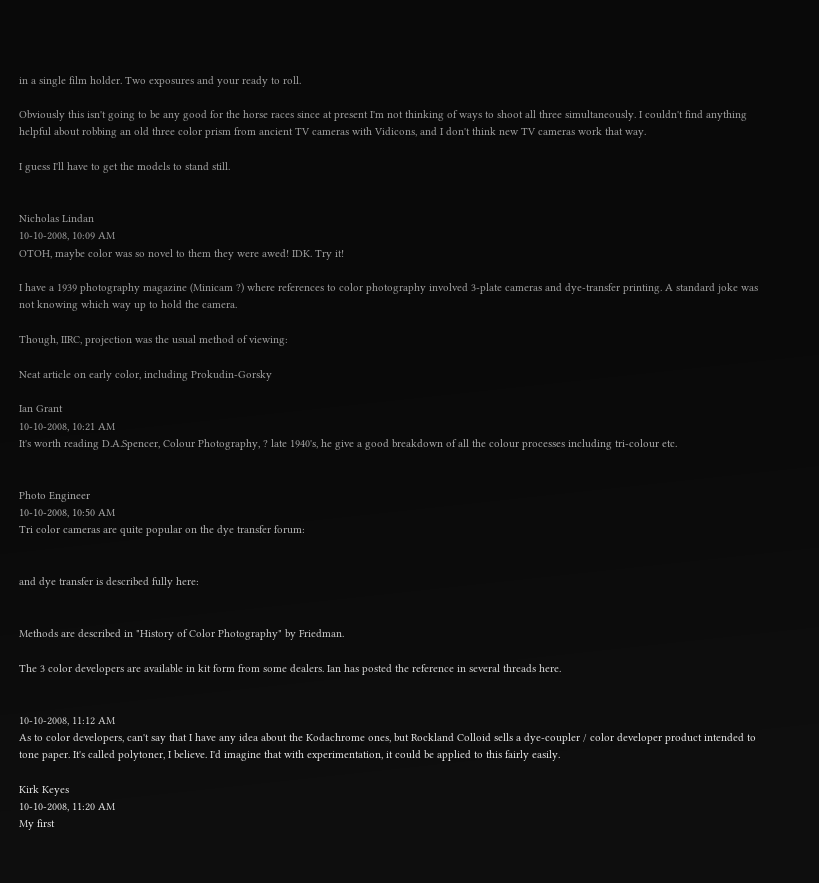in a single film holder. Two exposures and your ready to roll.

Obviously this isn't going to be any good for the horse races since at present I'm not thinking of ways to shoot all three simultaneously. I couldn't find anything helpful about robbing an old three color prism from ancient TV cameras with Vidicons, and I don't think new TV cameras work that way.

I guess I'll have to get the models to stand still.


Nicholas Lindan
10-10-2008, 10:09 AM
OTOH, maybe color was so novel to them they were awed! IDK. Try it!

I have a 1939 photography magazine (Minicam ?) where references to color photography involved 3-plate cameras and dye-transfer printing. A standard joke was not knowing which way up to hold the camera.

Though, IIRC, projection was the usual method of viewing:

Neat article on early color, including Prokudin-Gorsky

Ian Grant
10-10-2008, 10:21 AM
It's worth reading D.A.Spencer, Colour Photography, ? late 1940's, he give a good breakdown of all the colour processes including tri-colour etc.


Photo Engineer
10-10-2008, 10:50 AM
Tri color cameras are quite popular on the dye transfer forum:


and dye transfer is described fully here:


Methods are described in "History of Color Photography" by Friedman.

The 3 color developers are available in kit form from some dealers. Ian has posted the reference in several threads here.


10-10-2008, 11:12 AM
As to color developers, can't say that I have any idea about the Kodachrome ones, but Rockland Colloid sells a dye-coupler / color developer product intended to tone paper. It's called polytoner, I believe. I'd imagine that with experimentation, it could be applied to this fairly easily.

Kirk Keyes
10-10-2008, 11:20 AM
My first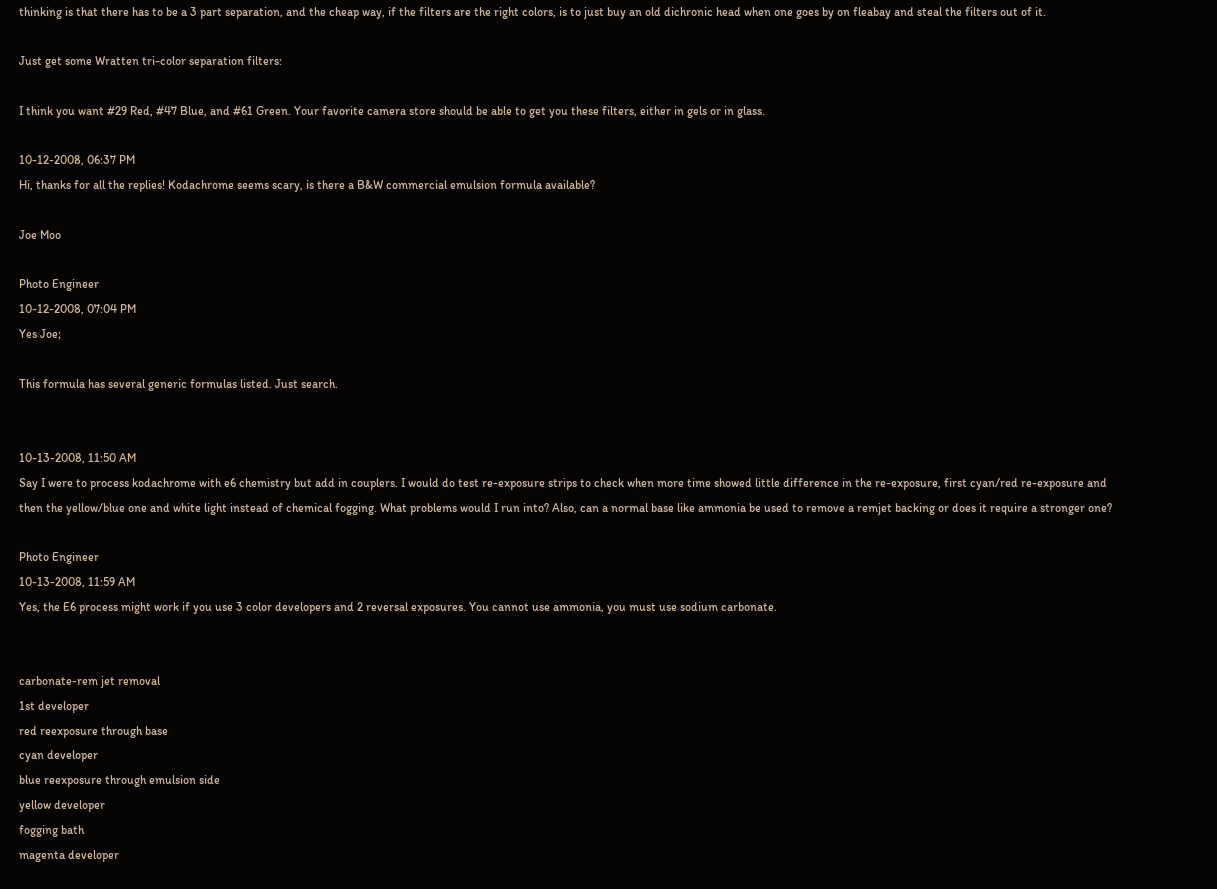thinking is that there has to be a 3 part separation, and the cheap way, if the filters are the right colors, is to just buy an old dichronic head when one goes by on fleabay and steal the filters out of it.

Just get some Wratten tri-color separation filters:

I think you want #29 Red, #47 Blue, and #61 Green. Your favorite camera store should be able to get you these filters, either in gels or in glass.

10-12-2008, 06:37 PM
Hi, thanks for all the replies! Kodachrome seems scary, is there a B&W commercial emulsion formula available?

Joe Moo

Photo Engineer
10-12-2008, 07:04 PM
Yes Joe;

This formula has several generic formulas listed. Just search.


10-13-2008, 11:50 AM
Say I were to process kodachrome with e6 chemistry but add in couplers. I would do test re-exposure strips to check when more time showed little difference in the re-exposure, first cyan/red re-exposure and then the yellow/blue one and white light instead of chemical fogging. What problems would I run into? Also, can a normal base like ammonia be used to remove a remjet backing or does it require a stronger one?

Photo Engineer
10-13-2008, 11:59 AM
Yes, the E6 process might work if you use 3 color developers and 2 reversal exposures. You cannot use ammonia, you must use sodium carbonate.


carbonate-rem jet removal
1st developer
red reexposure through base
cyan developer
blue reexposure through emulsion side
yellow developer
fogging bath
magenta developer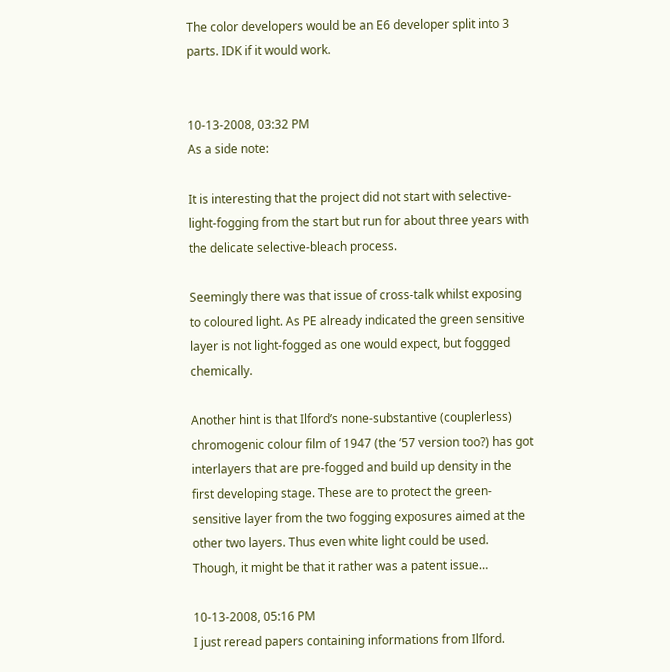The color developers would be an E6 developer split into 3 parts. IDK if it would work.


10-13-2008, 03:32 PM
As a side note:

It is interesting that the project did not start with selective-light-fogging from the start but run for about three years with the delicate selective-bleach process.

Seemingly there was that issue of cross-talk whilst exposing to coloured light. As PE already indicated the green sensitive layer is not light-fogged as one would expect, but foggged chemically.

Another hint is that Ilford’s none-substantive (couplerless) chromogenic colour film of 1947 (the ’57 version too?) has got interlayers that are pre-fogged and build up density in the first developing stage. These are to protect the green-sensitive layer from the two fogging exposures aimed at the other two layers. Thus even white light could be used.
Though, it might be that it rather was a patent issue…

10-13-2008, 05:16 PM
I just reread papers containing informations from Ilford.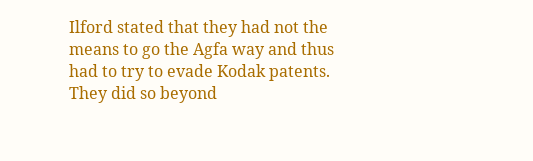Ilford stated that they had not the means to go the Agfa way and thus had to try to evade Kodak patents.
They did so beyond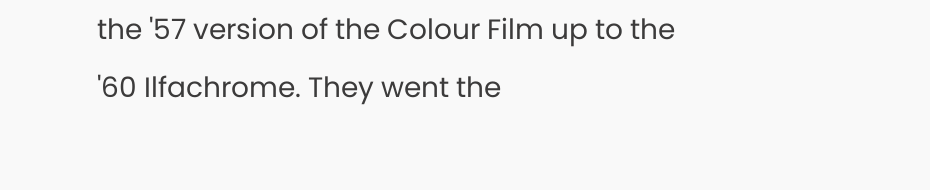the '57 version of the Colour Film up to the '60 Ilfachrome. They went the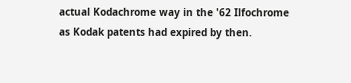actual Kodachrome way in the '62 Ilfochrome as Kodak patents had expired by then.